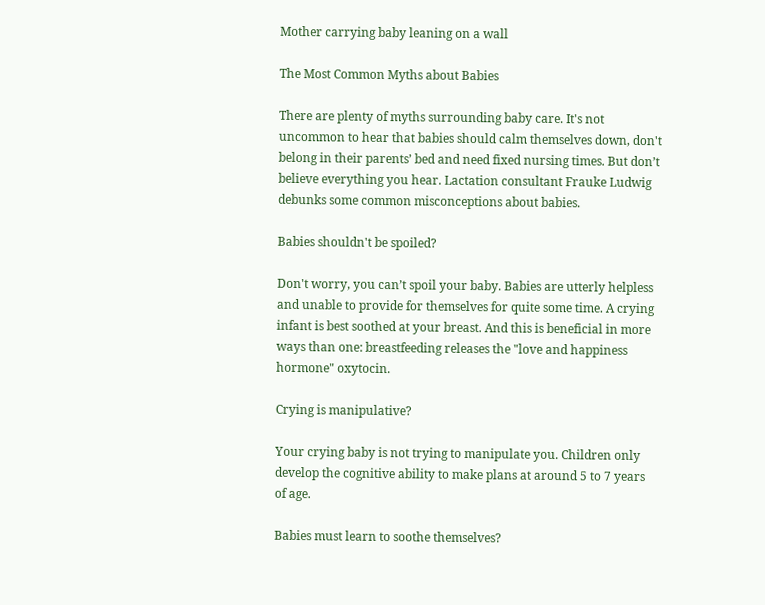Mother carrying baby leaning on a wall

The Most Common Myths about Babies

There are plenty of myths surrounding baby care. It's not uncommon to hear that babies should calm themselves down, don't belong in their parents’ bed and need fixed nursing times. But don’t believe everything you hear. Lactation consultant Frauke Ludwig debunks some common misconceptions about babies.

Babies shouldn't be spoiled?

Don't worry, you can’t spoil your baby. Babies are utterly helpless and unable to provide for themselves for quite some time. A crying infant is best soothed at your breast. And this is beneficial in more ways than one: breastfeeding releases the "love and happiness hormone" oxytocin.

Crying is manipulative?

Your crying baby is not trying to manipulate you. Children only develop the cognitive ability to make plans at around 5 to 7 years of age.

Babies must learn to soothe themselves?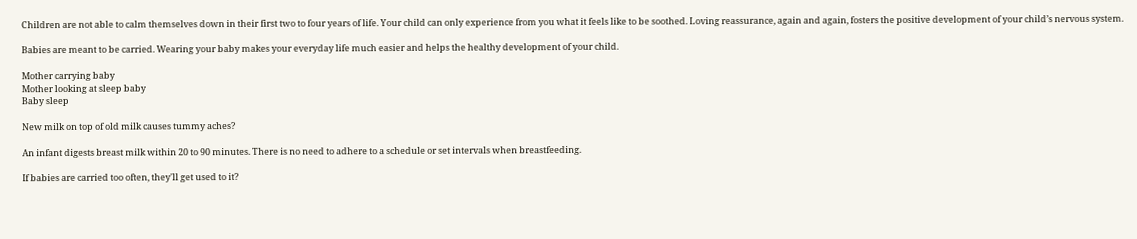Children are not able to calm themselves down in their first two to four years of life. Your child can only experience from you what it feels like to be soothed. Loving reassurance, again and again, fosters the positive development of your child’s nervous system.

Babies are meant to be carried. Wearing your baby makes your everyday life much easier and helps the healthy development of your child.

Mother carrying baby
Mother looking at sleep baby
Baby sleep

New milk on top of old milk causes tummy aches?

An infant digests breast milk within 20 to 90 minutes. There is no need to adhere to a schedule or set intervals when breastfeeding.

If babies are carried too often, they'll get used to it?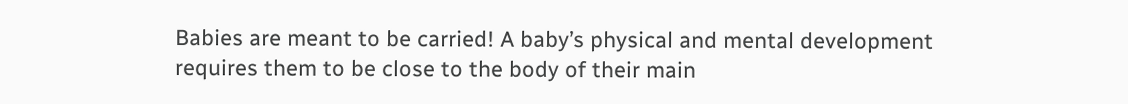Babies are meant to be carried! A baby’s physical and mental development requires them to be close to the body of their main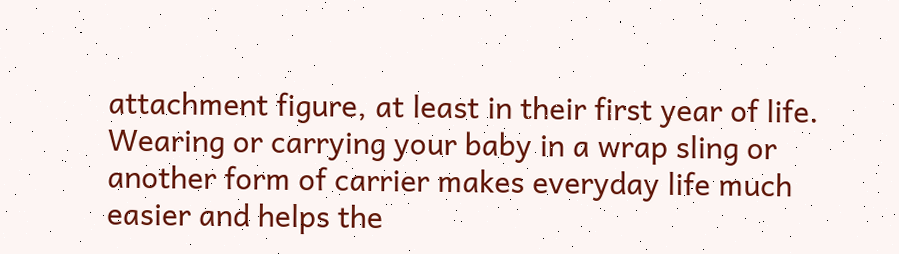attachment figure, at least in their first year of life. Wearing or carrying your baby in a wrap sling or another form of carrier makes everyday life much easier and helps the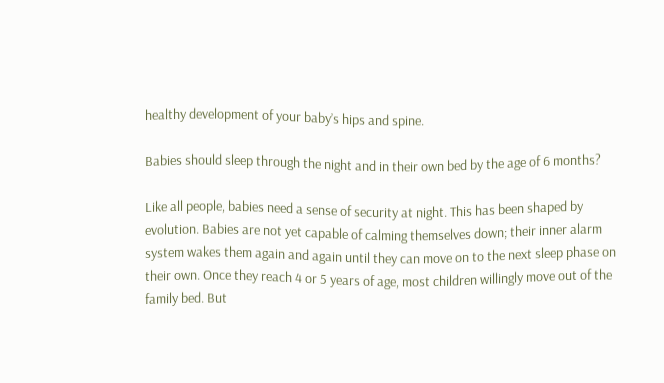healthy development of your baby’s hips and spine.

Babies should sleep through the night and in their own bed by the age of 6 months?

Like all people, babies need a sense of security at night. This has been shaped by evolution. Babies are not yet capable of calming themselves down; their inner alarm system wakes them again and again until they can move on to the next sleep phase on their own. Once they reach 4 or 5 years of age, most children willingly move out of the family bed. But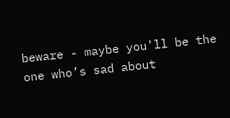beware - maybe you'll be the one who’s sad about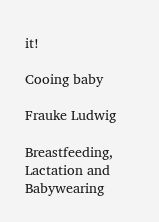it!

Cooing baby

Frauke Ludwig

Breastfeeding, Lactation and Babywearing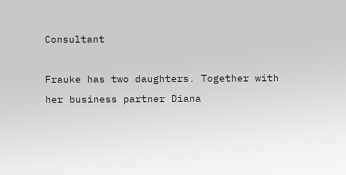Consultant

Frauke has two daughters. Together with her business partner Diana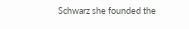Schwarz she founded the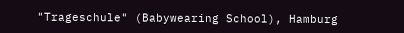"Trageschule" (Babywearing School), Hamburg